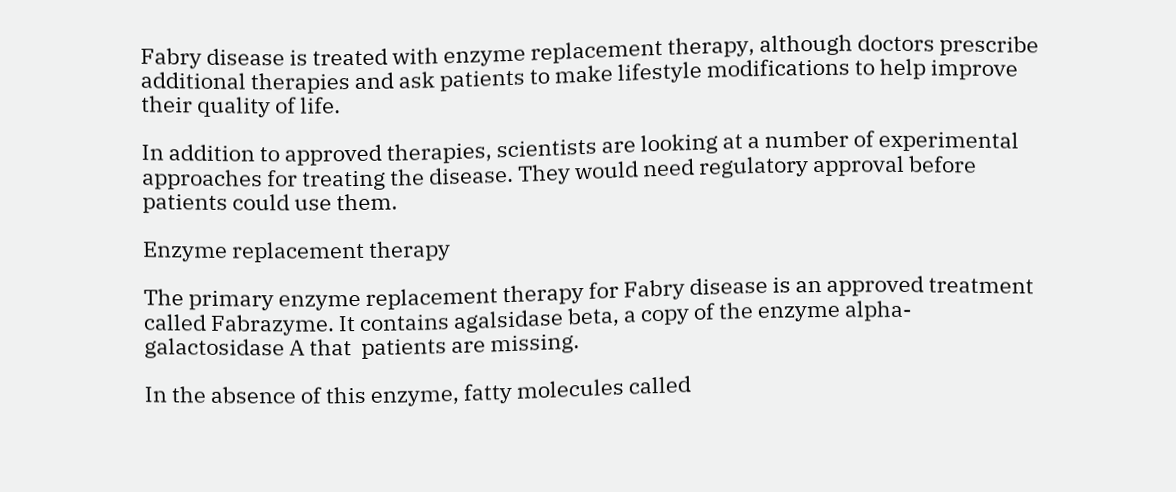Fabry disease is treated with enzyme replacement therapy, although doctors prescribe additional therapies and ask patients to make lifestyle modifications to help improve their quality of life.

In addition to approved therapies, scientists are looking at a number of experimental approaches for treating the disease. They would need regulatory approval before patients could use them.

Enzyme replacement therapy

The primary enzyme replacement therapy for Fabry disease is an approved treatment called Fabrazyme. It contains agalsidase beta, a copy of the enzyme alpha-galactosidase A that  patients are missing.

In the absence of this enzyme, fatty molecules called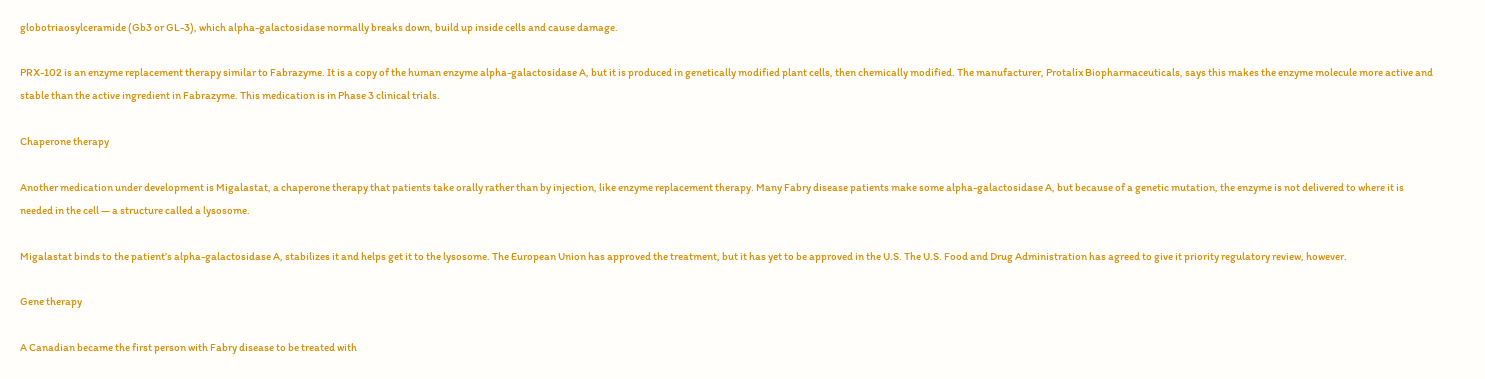globotriaosylceramide (Gb3 or GL-3), which alpha-galactosidase normally breaks down, build up inside cells and cause damage.

PRX-102 is an enzyme replacement therapy similar to Fabrazyme. It is a copy of the human enzyme alpha-galactosidase A, but it is produced in genetically modified plant cells, then chemically modified. The manufacturer, Protalix Biopharmaceuticals, says this makes the enzyme molecule more active and stable than the active ingredient in Fabrazyme. This medication is in Phase 3 clinical trials.

Chaperone therapy

Another medication under development is Migalastat, a chaperone therapy that patients take orally rather than by injection, like enzyme replacement therapy. Many Fabry disease patients make some alpha-galactosidase A, but because of a genetic mutation, the enzyme is not delivered to where it is needed in the cell — a structure called a lysosome.

Migalastat binds to the patient’s alpha-galactosidase A, stabilizes it and helps get it to the lysosome. The European Union has approved the treatment, but it has yet to be approved in the U.S. The U.S. Food and Drug Administration has agreed to give it priority regulatory review, however.

Gene therapy

A Canadian became the first person with Fabry disease to be treated with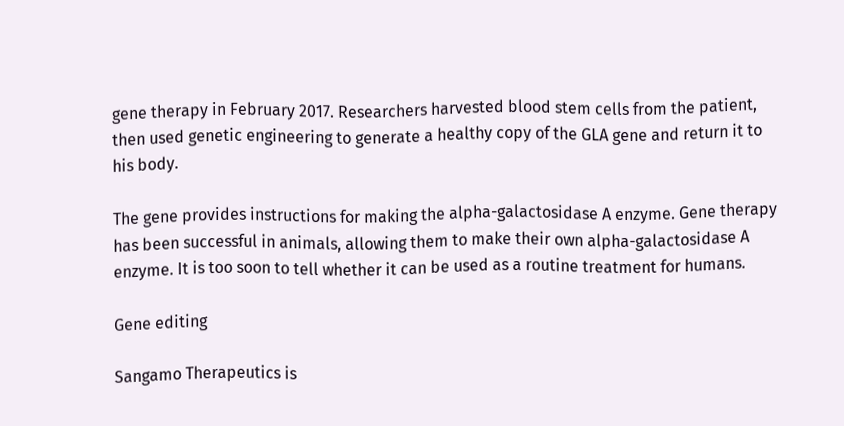gene therapy in February 2017. Researchers harvested blood stem cells from the patient, then used genetic engineering to generate a healthy copy of the GLA gene and return it to his body.

The gene provides instructions for making the alpha-galactosidase A enzyme. Gene therapy  has been successful in animals, allowing them to make their own alpha-galactosidase A enzyme. It is too soon to tell whether it can be used as a routine treatment for humans.

Gene editing

Sangamo Therapeutics is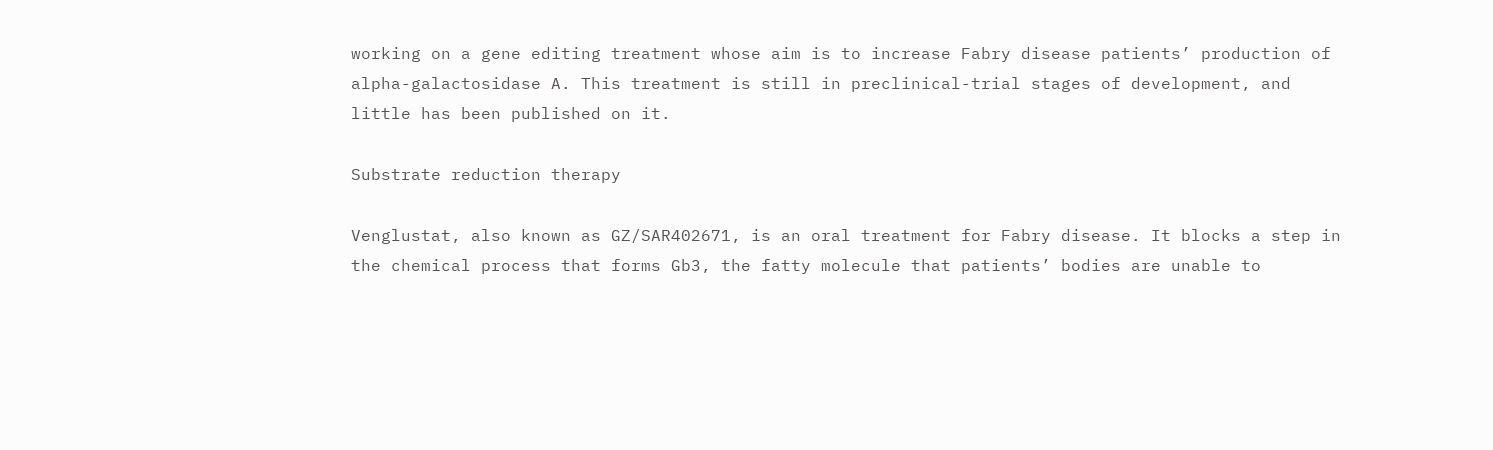working on a gene editing treatment whose aim is to increase Fabry disease patients’ production of alpha-galactosidase A. This treatment is still in preclinical-trial stages of development, and little has been published on it.

Substrate reduction therapy

Venglustat, also known as GZ/SAR402671, is an oral treatment for Fabry disease. It blocks a step in the chemical process that forms Gb3, the fatty molecule that patients’ bodies are unable to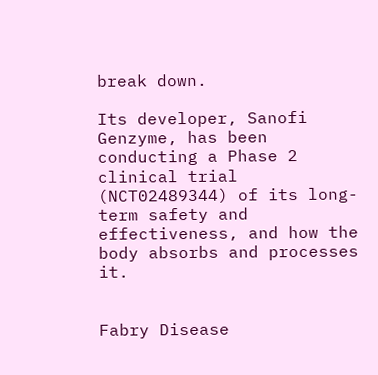break down.

Its developer, Sanofi Genzyme, has been conducting a Phase 2 clinical trial (NCT02489344) of its long-term safety and effectiveness, and how the body absorbs and processes it.


Fabry Disease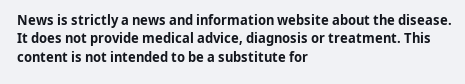News is strictly a news and information website about the disease. It does not provide medical advice, diagnosis or treatment. This content is not intended to be a substitute for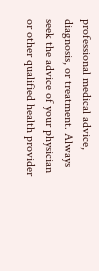professional medical advice, diagnosis, or treatment. Always seek the advice of your physician or other qualified health provider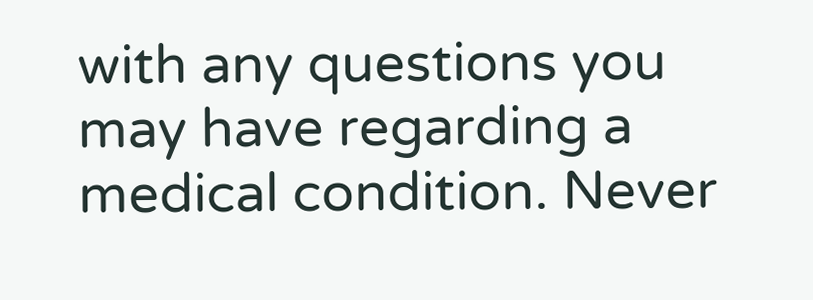with any questions you may have regarding a medical condition. Never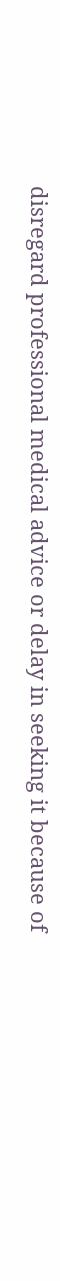disregard professional medical advice or delay in seeking it because of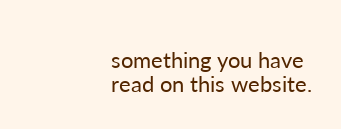something you have read on this website.